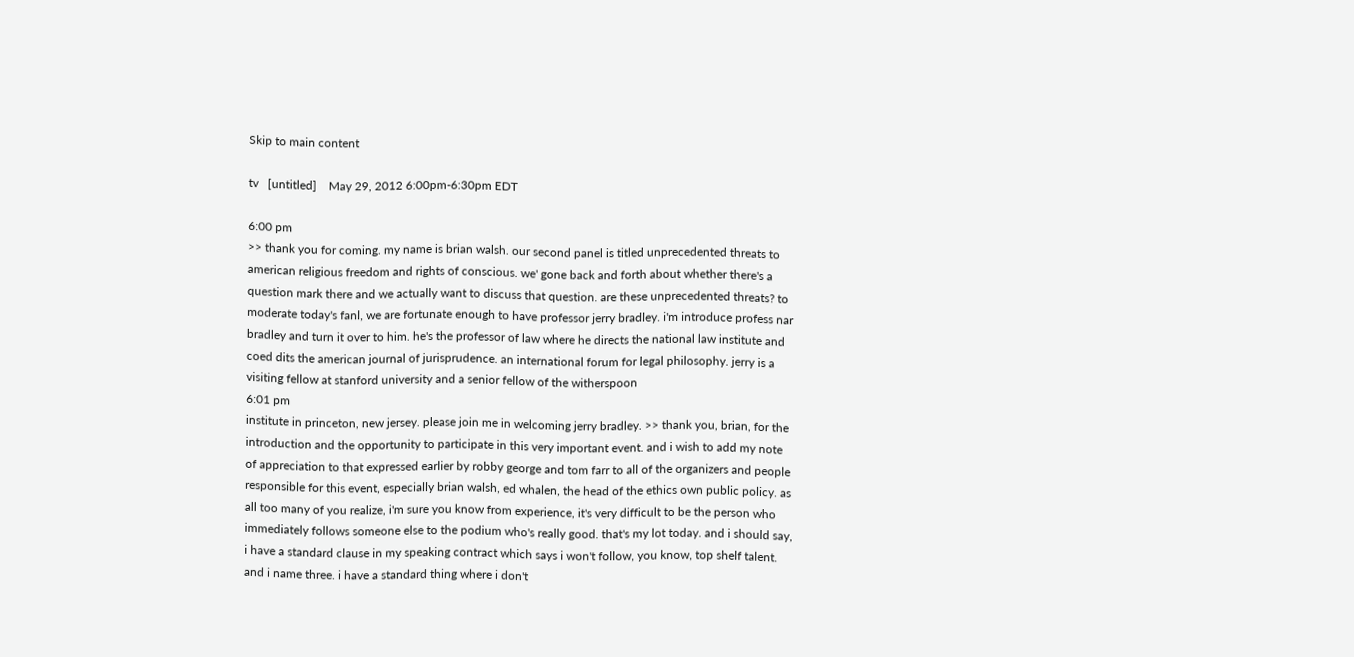Skip to main content

tv   [untitled]    May 29, 2012 6:00pm-6:30pm EDT

6:00 pm
>> thank you for coming. my name is brian walsh. our second panel is titled unprecedented threats to american religious freedom and rights of conscious. we' gone back and forth about whether there's a question mark there and we actually want to discuss that question. are these unprecedented threats? to moderate today's fanl, we are fortunate enough to have professor jerry bradley. i'm introduce profess nar bradley and turn it over to him. he's the professor of law where he directs the national law institute and coed dits the american journal of jurisprudence. an international forum for legal philosophy. jerry is a visiting fellow at stanford university and a senior fellow of the witherspoon
6:01 pm
institute in princeton, new jersey. please join me in welcoming jerry bradley. >> thank you, brian, for the introduction and the opportunity to participate in this very important event. and i wish to add my note of appreciation to that expressed earlier by robby george and tom farr to all of the organizers and people responsible for this event, especially brian walsh, ed whalen, the head of the ethics own public policy. as all too many of you realize, i'm sure you know from experience, it's very difficult to be the person who immediately follows someone else to the podium who's really good. that's my lot today. and i should say, i have a standard clause in my speaking contract which says i won't follow, you know, top shelf talent. and i name three. i have a standard thing where i don't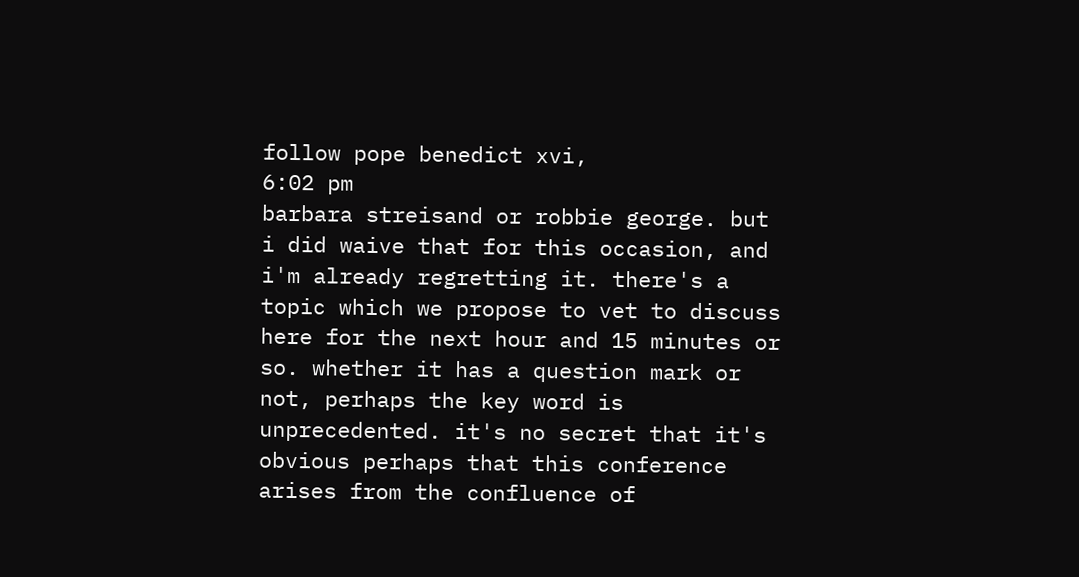follow pope benedict xvi,
6:02 pm
barbara streisand or robbie george. but i did waive that for this occasion, and i'm already regretting it. there's a topic which we propose to vet to discuss here for the next hour and 15 minutes or so. whether it has a question mark or not, perhaps the key word is unprecedented. it's no secret that it's obvious perhaps that this conference arises from the confluence of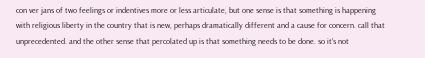con ver jans of two feelings or indentives more or less articulate, but one sense is that something is happening with religious liberty in the country that is new, perhaps dramatically different and a cause for concern. call that unprecedented. and the other sense that percolated up is that something needs to be done. so it's not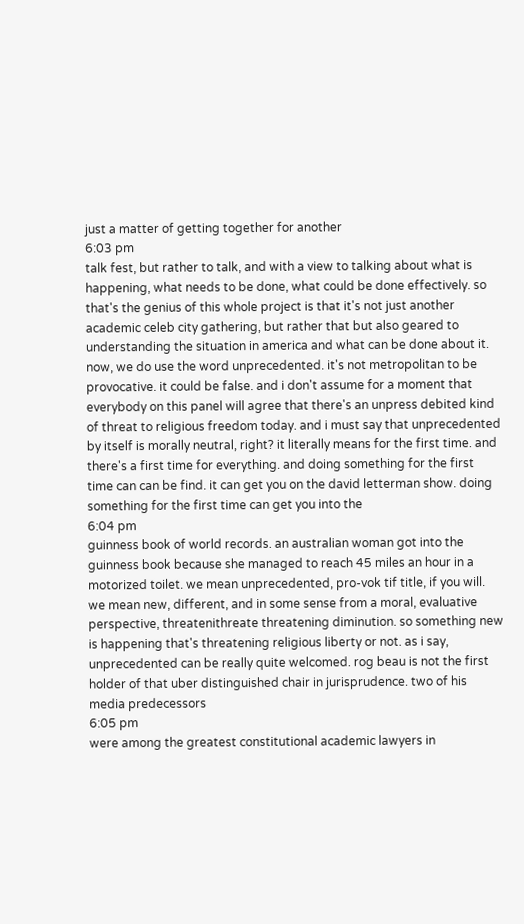just a matter of getting together for another
6:03 pm
talk fest, but rather to talk, and with a view to talking about what is happening, what needs to be done, what could be done effectively. so that's the genius of this whole project is that it's not just another academic celeb city gathering, but rather that but also geared to understanding the situation in america and what can be done about it. now, we do use the word unprecedented. it's not metropolitan to be provocative. it could be false. and i don't assume for a moment that everybody on this panel will agree that there's an unpress debited kind of threat to religious freedom today. and i must say that unprecedented by itself is morally neutral, right? it literally means for the first time. and there's a first time for everything. and doing something for the first time can can be find. it can get you on the david letterman show. doing something for the first time can get you into the
6:04 pm
guinness book of world records. an australian woman got into the guinness book because she managed to reach 45 miles an hour in a motorized toilet. we mean unprecedented, pro-vok tif title, if you will. we mean new, different, and in some sense from a moral, evaluative perspective, threatenithreate threatening diminution. so something new is happening that's threatening religious liberty or not. as i say, unprecedented can be really quite welcomed. rog beau is not the first holder of that uber distinguished chair in jurisprudence. two of his media predecessors
6:05 pm
were among the greatest constitutional academic lawyers in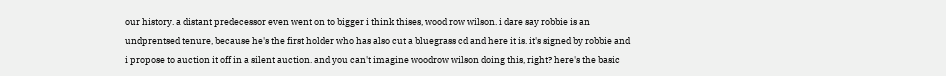our history. a distant predecessor even went on to bigger i think thises, wood row wilson. i dare say robbie is an undprentsed tenure, because he's the first holder who has also cut a bluegrass cd and here it is. it's signed by robbie and i propose to auction it off in a silent auction. and you can't imagine woodrow wilson doing this, right? here's the basic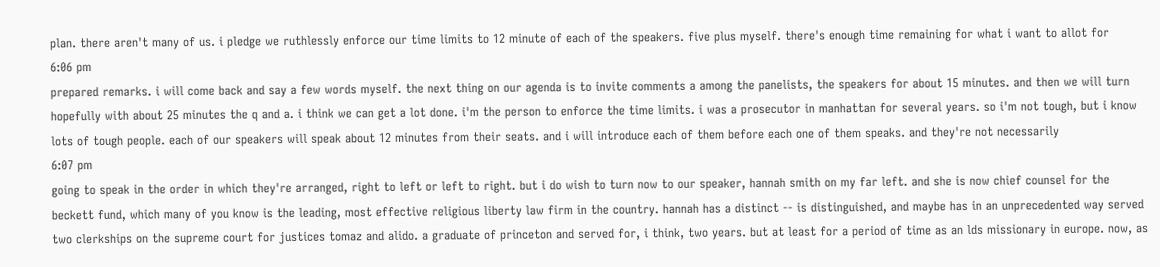plan. there aren't many of us. i pledge we ruthlessly enforce our time limits to 12 minute of each of the speakers. five plus myself. there's enough time remaining for what i want to allot for
6:06 pm
prepared remarks. i will come back and say a few words myself. the next thing on our agenda is to invite comments a among the panelists, the speakers for about 15 minutes. and then we will turn hopefully with about 25 minutes the q and a. i think we can get a lot done. i'm the person to enforce the time limits. i was a prosecutor in manhattan for several years. so i'm not tough, but i know lots of tough people. each of our speakers will speak about 12 minutes from their seats. and i will introduce each of them before each one of them speaks. and they're not necessarily
6:07 pm
going to speak in the order in which they're arranged, right to left or left to right. but i do wish to turn now to our speaker, hannah smith on my far left. and she is now chief counsel for the beckett fund, which many of you know is the leading, most effective religious liberty law firm in the country. hannah has a distinct -- is distinguished, and maybe has in an unprecedented way served two clerkships on the supreme court for justices tomaz and alido. a graduate of princeton and served for, i think, two years. but at least for a period of time as an lds missionary in europe. now, as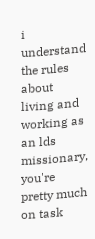i understand the rules about living and working as an lds missionary, you're pretty much on task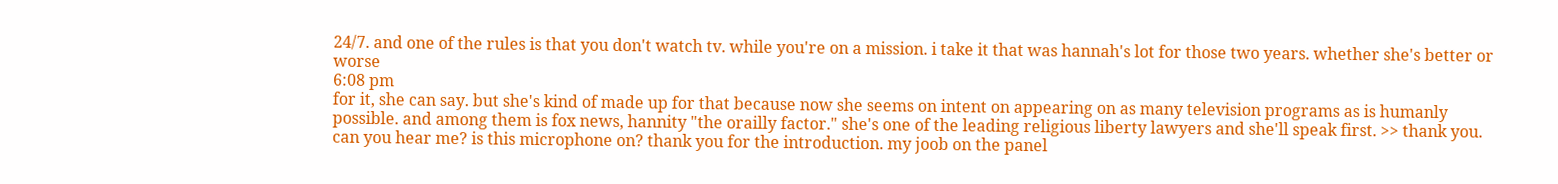24/7. and one of the rules is that you don't watch tv. while you're on a mission. i take it that was hannah's lot for those two years. whether she's better or worse
6:08 pm
for it, she can say. but she's kind of made up for that because now she seems on intent on appearing on as many television programs as is humanly possible. and among them is fox news, hannity "the orailly factor." she's one of the leading religious liberty lawyers and she'll speak first. >> thank you. can you hear me? is this microphone on? thank you for the introduction. my joob on the panel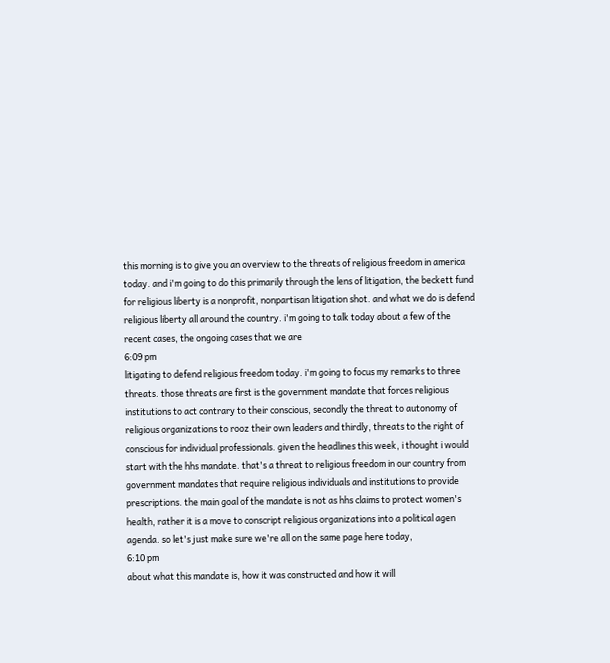this morning is to give you an overview to the threats of religious freedom in america today. and i'm going to do this primarily through the lens of litigation, the beckett fund for religious liberty is a nonprofit, nonpartisan litigation shot. and what we do is defend religious liberty all around the country. i'm going to talk today about a few of the recent cases, the ongoing cases that we are
6:09 pm
litigating to defend religious freedom today. i'm going to focus my remarks to three threats. those threats are first is the government mandate that forces religious institutions to act contrary to their conscious, secondly the threat to autonomy of religious organizations to rooz their own leaders and thirdly, threats to the right of conscious for individual professionals. given the headlines this week, i thought i would start with the hhs mandate. that's a threat to religious freedom in our country from government mandates that require religious individuals and institutions to provide prescriptions. the main goal of the mandate is not as hhs claims to protect women's health, rather it is a move to conscript religious organizations into a political agen agenda. so let's just make sure we're all on the same page here today,
6:10 pm
about what this mandate is, how it was constructed and how it will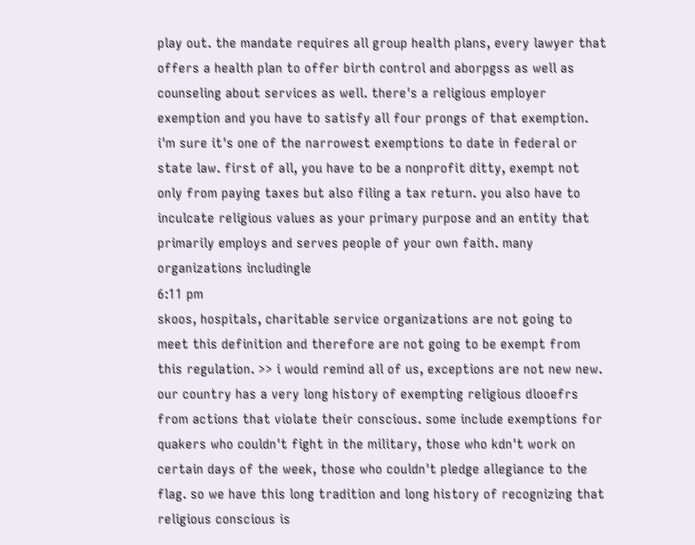play out. the mandate requires all group health plans, every lawyer that offers a health plan to offer birth control and aborpgss as well as counseling about services as well. there's a religious employer exemption and you have to satisfy all four prongs of that exemption. i'm sure it's one of the narrowest exemptions to date in federal or state law. first of all, you have to be a nonprofit ditty, exempt not only from paying taxes but also filing a tax return. you also have to inculcate religious values as your primary purpose and an entity that primarily employs and serves people of your own faith. many organizations includingle
6:11 pm
skoos, hospitals, charitable service organizations are not going to meet this definition and therefore are not going to be exempt from this regulation. >> i would remind all of us, exceptions are not new new. our country has a very long history of exempting religious dlooefrs from actions that violate their conscious. some include exemptions for quakers who couldn't fight in the military, those who kdn't work on certain days of the week, those who couldn't pledge allegiance to the flag. so we have this long tradition and long history of recognizing that religious conscious is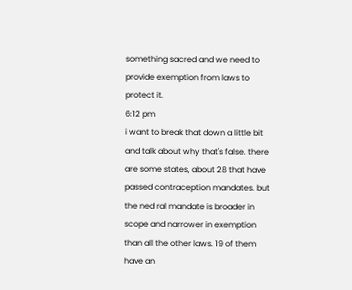something sacred and we need to provide exemption from laws to protect it.
6:12 pm
i want to break that down a little bit and talk about why that's false. there are some states, about 28 that have passed contraception mandates. but the ned ral mandate is broader in scope and narrower in exemption than all the other laws. 19 of them have an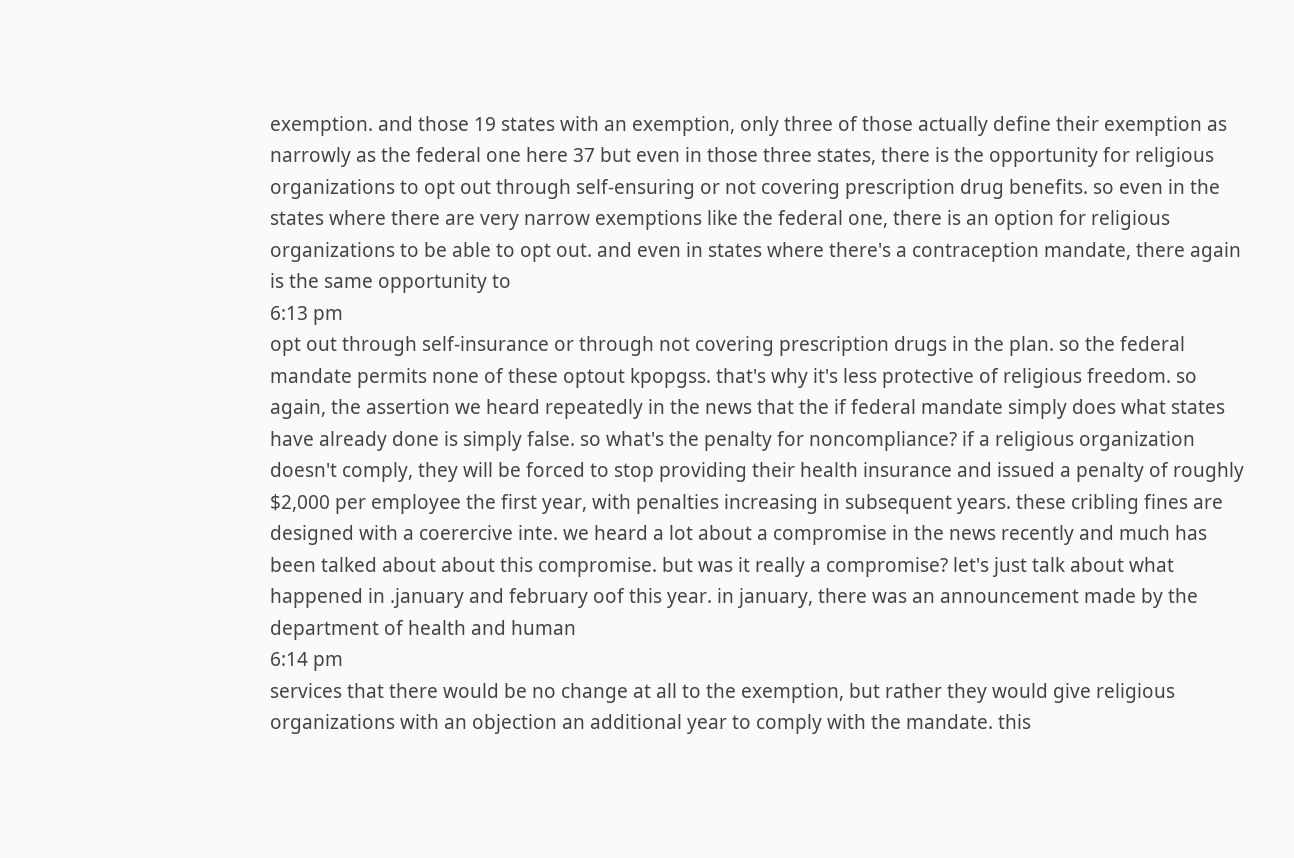exemption. and those 19 states with an exemption, only three of those actually define their exemption as narrowly as the federal one here 37 but even in those three states, there is the opportunity for religious organizations to opt out through self-ensuring or not covering prescription drug benefits. so even in the states where there are very narrow exemptions like the federal one, there is an option for religious organizations to be able to opt out. and even in states where there's a contraception mandate, there again is the same opportunity to
6:13 pm
opt out through self-insurance or through not covering prescription drugs in the plan. so the federal mandate permits none of these optout kpopgss. that's why it's less protective of religious freedom. so again, the assertion we heard repeatedly in the news that the if federal mandate simply does what states have already done is simply false. so what's the penalty for noncompliance? if a religious organization doesn't comply, they will be forced to stop providing their health insurance and issued a penalty of roughly $2,000 per employee the first year, with penalties increasing in subsequent years. these cribling fines are designed with a coerercive inte. we heard a lot about a compromise in the news recently and much has been talked about about this compromise. but was it really a compromise? let's just talk about what happened in .january and february oof this year. in january, there was an announcement made by the department of health and human
6:14 pm
services that there would be no change at all to the exemption, but rather they would give religious organizations with an objection an additional year to comply with the mandate. this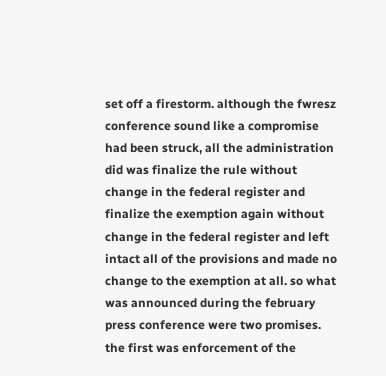set off a firestorm. although the fwresz conference sound like a compromise had been struck, all the administration did was finalize the rule without change in the federal register and finalize the exemption again without change in the federal register and left intact all of the provisions and made no change to the exemption at all. so what was announced during the february press conference were two promises. the first was enforcement of the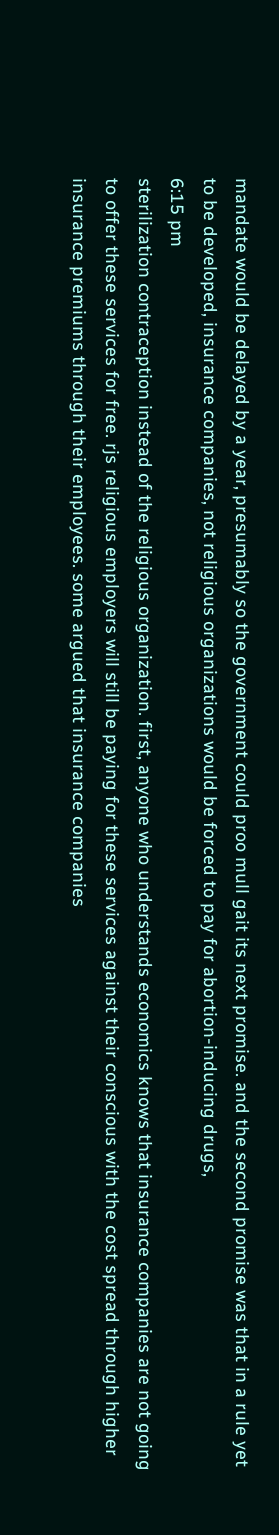mandate would be delayed by a year, presumably so the government could proo mull gait its next promise. and the second promise was that in a rule yet to be developed, insurance companies, not religious organizations would be forced to pay for abortion-inducing drugs,
6:15 pm
sterilization contraception instead of the religious organization. first, anyone who understands economics knows that insurance companies are not going to offer these services for free. rjs religious employers will still be paying for these services against their conscious with the cost spread through higher insurance premiums through their employees. some argued that insurance companies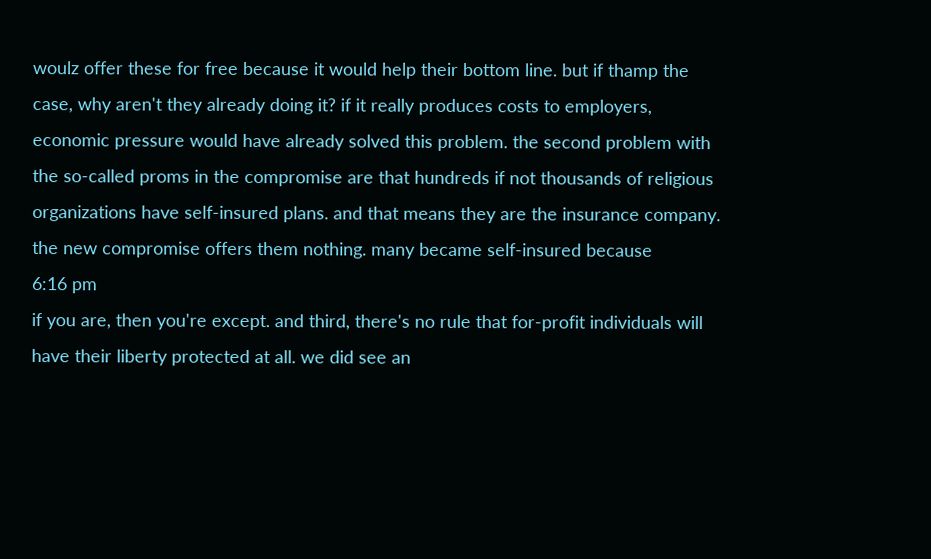woulz offer these for free because it would help their bottom line. but if thamp the case, why aren't they already doing it? if it really produces costs to employers, economic pressure would have already solved this problem. the second problem with the so-called proms in the compromise are that hundreds if not thousands of religious organizations have self-insured plans. and that means they are the insurance company. the new compromise offers them nothing. many became self-insured because
6:16 pm
if you are, then you're except. and third, there's no rule that for-profit individuals will have their liberty protected at all. we did see an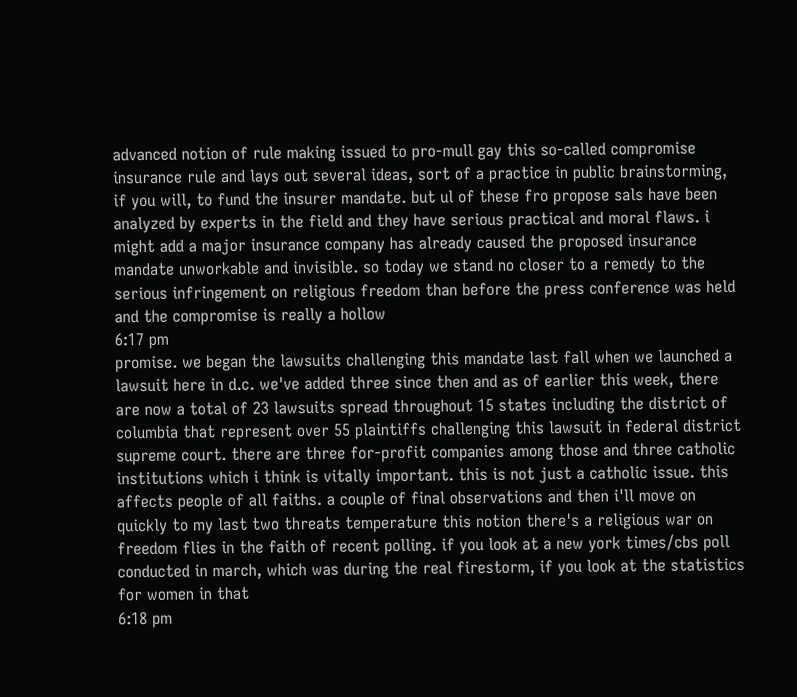advanced notion of rule making issued to pro-mull gay this so-called compromise insurance rule and lays out several ideas, sort of a practice in public brainstorming, if you will, to fund the insurer mandate. but ul of these fro propose sals have been analyzed by experts in the field and they have serious practical and moral flaws. i might add a major insurance company has already caused the proposed insurance mandate unworkable and invisible. so today we stand no closer to a remedy to the serious infringement on religious freedom than before the press conference was held and the compromise is really a hollow
6:17 pm
promise. we began the lawsuits challenging this mandate last fall when we launched a lawsuit here in d.c. we've added three since then and as of earlier this week, there are now a total of 23 lawsuits spread throughout 15 states including the district of columbia that represent over 55 plaintiffs challenging this lawsuit in federal district supreme court. there are three for-profit companies among those and three catholic institutions which i think is vitally important. this is not just a catholic issue. this affects people of all faiths. a couple of final observations and then i'll move on quickly to my last two threats temperature this notion there's a religious war on freedom flies in the faith of recent polling. if you look at a new york times/cbs poll conducted in march, which was during the real firestorm, if you look at the statistics for women in that
6:18 pm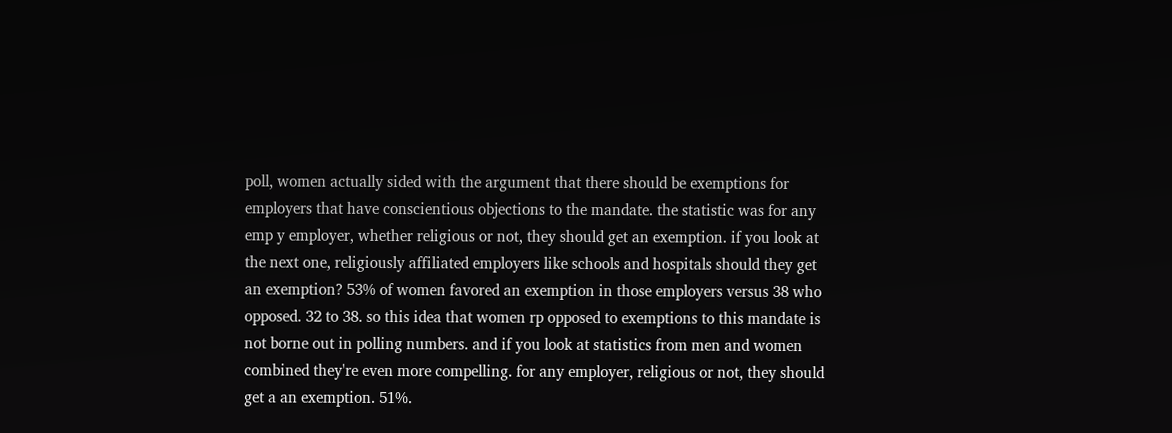poll, women actually sided with the argument that there should be exemptions for employers that have conscientious objections to the mandate. the statistic was for any emp y employer, whether religious or not, they should get an exemption. if you look at the next one, religiously affiliated employers like schools and hospitals should they get an exemption? 53% of women favored an exemption in those employers versus 38 who opposed. 32 to 38. so this idea that women rp opposed to exemptions to this mandate is not borne out in polling numbers. and if you look at statistics from men and women combined they're even more compelling. for any employer, religious or not, they should get a an exemption. 51%.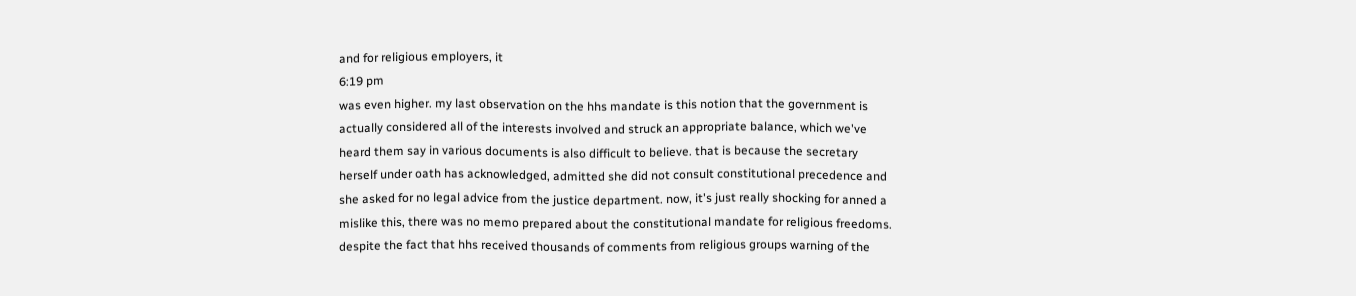and for religious employers, it
6:19 pm
was even higher. my last observation on the hhs mandate is this notion that the government is actually considered all of the interests involved and struck an appropriate balance, which we've heard them say in various documents is also difficult to believe. that is because the secretary herself under oath has acknowledged, admitted she did not consult constitutional precedence and she asked for no legal advice from the justice department. now, it's just really shocking for anned a mislike this, there was no memo prepared about the constitutional mandate for religious freedoms. despite the fact that hhs received thousands of comments from religious groups warning of the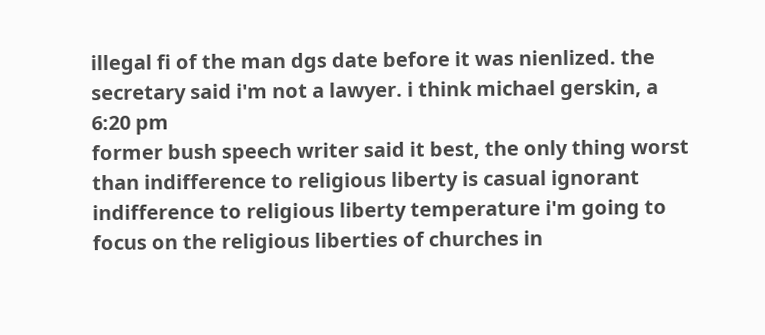illegal fi of the man dgs date before it was nienlized. the secretary said i'm not a lawyer. i think michael gerskin, a
6:20 pm
former bush speech writer said it best, the only thing worst than indifference to religious liberty is casual ignorant indifference to religious liberty temperature i'm going to focus on the religious liberties of churches in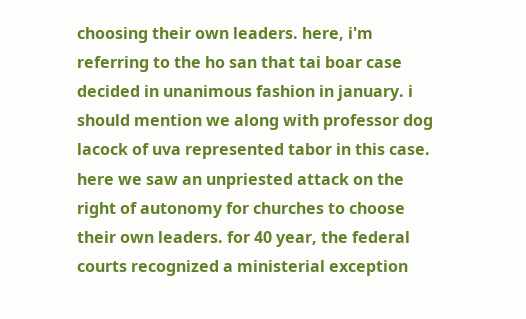choosing their own leaders. here, i'm referring to the ho san that tai boar case decided in unanimous fashion in january. i should mention we along with professor dog lacock of uva represented tabor in this case. here we saw an unpriested attack on the right of autonomy for churches to choose their own leaders. for 40 year, the federal courts recognized a ministerial exception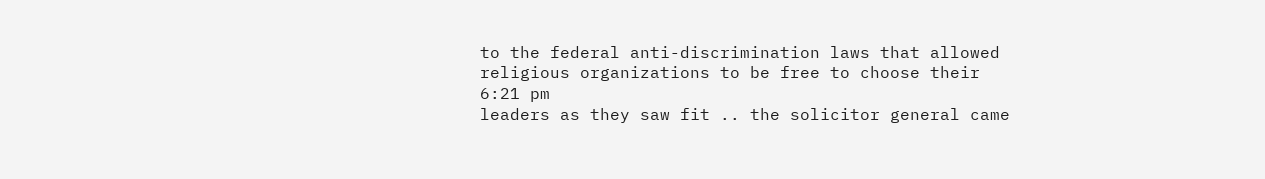to the federal anti-discrimination laws that allowed religious organizations to be free to choose their
6:21 pm
leaders as they saw fit .. the solicitor general came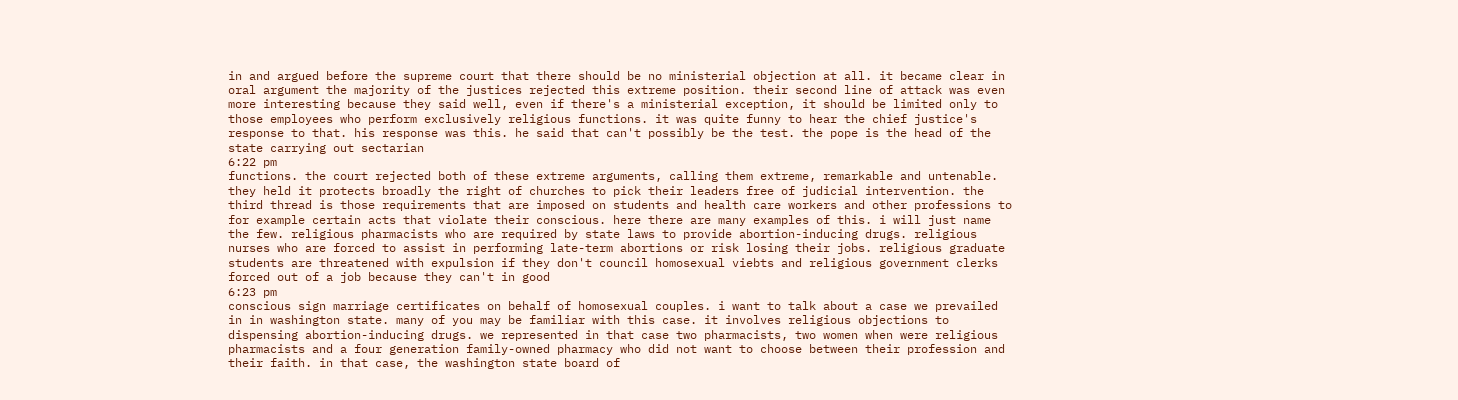in and argued before the supreme court that there should be no ministerial objection at all. it became clear in oral argument the majority of the justices rejected this extreme position. their second line of attack was even more interesting because they said well, even if there's a ministerial exception, it should be limited only to those employees who perform exclusively religious functions. it was quite funny to hear the chief justice's response to that. his response was this. he said that can't possibly be the test. the pope is the head of the state carrying out sectarian
6:22 pm
functions. the court rejected both of these extreme arguments, calling them extreme, remarkable and untenable. they held it protects broadly the right of churches to pick their leaders free of judicial intervention. the third thread is those requirements that are imposed on students and health care workers and other professions to for example certain acts that violate their conscious. here there are many examples of this. i will just name the few. religious pharmacists who are required by state laws to provide abortion-inducing drugs. religious nurses who are forced to assist in performing late-term abortions or risk losing their jobs. religious graduate students are threatened with expulsion if they don't council homosexual viebts and religious government clerks forced out of a job because they can't in good
6:23 pm
conscious sign marriage certificates on behalf of homosexual couples. i want to talk about a case we prevailed in in washington state. many of you may be familiar with this case. it involves religious objections to dispensing abortion-inducing drugs. we represented in that case two pharmacists, two women when were religious pharmacists and a four generation family-owned pharmacy who did not want to choose between their profession and their faith. in that case, the washington state board of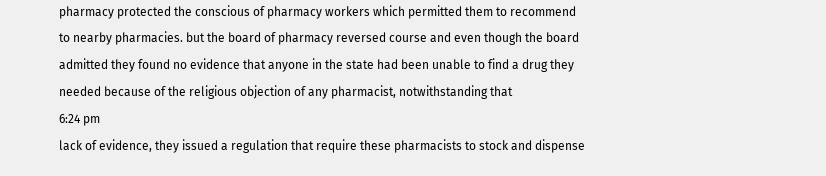pharmacy protected the conscious of pharmacy workers which permitted them to recommend to nearby pharmacies. but the board of pharmacy reversed course and even though the board admitted they found no evidence that anyone in the state had been unable to find a drug they needed because of the religious objection of any pharmacist, notwithstanding that
6:24 pm
lack of evidence, they issued a regulation that require these pharmacists to stock and dispense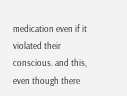medication even if it violated their conscious. and this, even though there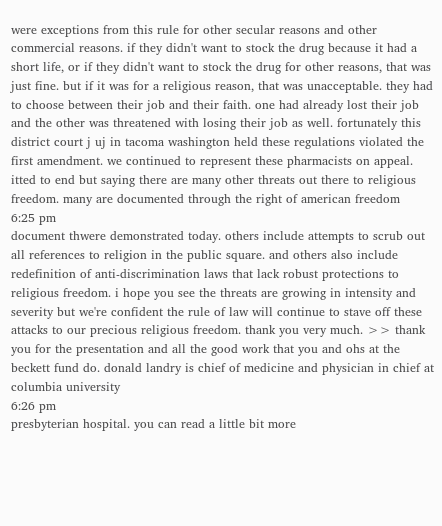were exceptions from this rule for other secular reasons and other commercial reasons. if they didn't want to stock the drug because it had a short life, or if they didn't want to stock the drug for other reasons, that was just fine. but if it was for a religious reason, that was unacceptable. they had to choose between their job and their faith. one had already lost their job and the other was threatened with losing their job as well. fortunately this district court j uj in tacoma washington held these regulations violated the first amendment. we continued to represent these pharmacists on appeal. itted to end but saying there are many other threats out there to religious freedom. many are documented through the right of american freedom
6:25 pm
document thwere demonstrated today. others include attempts to scrub out all references to religion in the public square. and others also include redefinition of anti-discrimination laws that lack robust protections to religious freedom. i hope you see the threats are growing in intensity and severity but we're confident the rule of law will continue to stave off these attacks to our precious religious freedom. thank you very much. >> thank you for the presentation and all the good work that you and ohs at the beckett fund do. donald landry is chief of medicine and physician in chief at columbia university
6:26 pm
presbyterian hospital. you can read a little bit more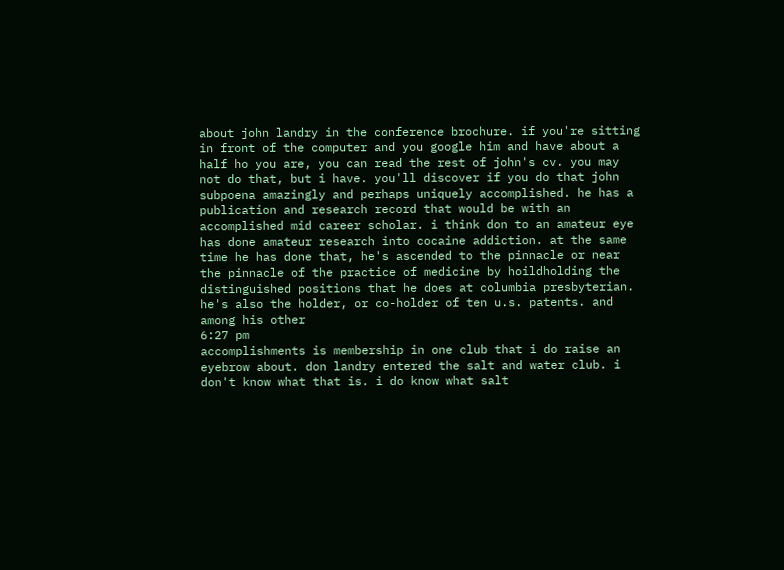about john landry in the conference brochure. if you're sitting in front of the computer and you google him and have about a half ho you are, you can read the rest of john's cv. you may not do that, but i have. you'll discover if you do that john subpoena amazingly and perhaps uniquely accomplished. he has a publication and research record that would be with an accomplished mid career scholar. i think don to an amateur eye has done amateur research into cocaine addiction. at the same time he has done that, he's ascended to the pinnacle or near the pinnacle of the practice of medicine by hoildholding the distinguished positions that he does at columbia presbyterian. he's also the holder, or co-holder of ten u.s. patents. and among his other
6:27 pm
accomplishments is membership in one club that i do raise an eyebrow about. don landry entered the salt and water club. i don't know what that is. i do know what salt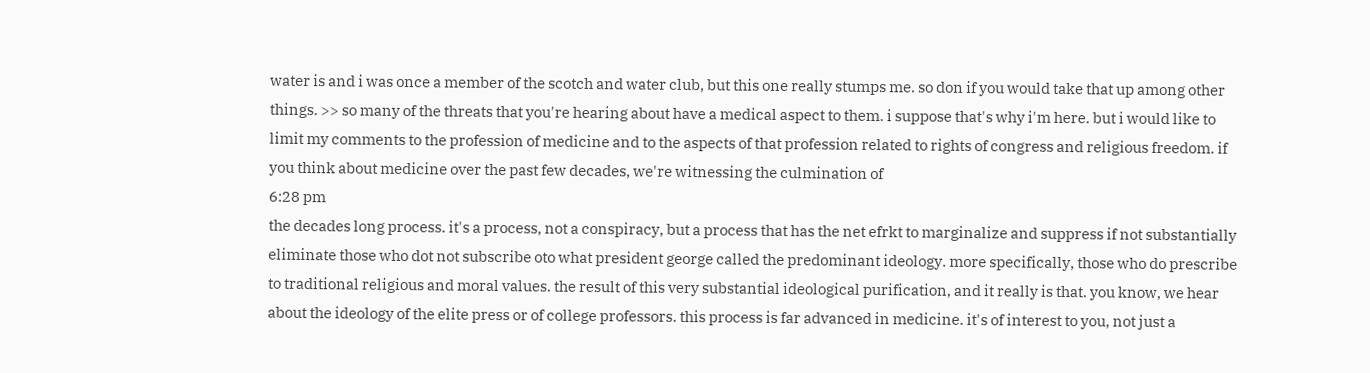water is and i was once a member of the scotch and water club, but this one really stumps me. so don if you would take that up among other things. >> so many of the threats that you're hearing about have a medical aspect to them. i suppose that's why i'm here. but i would like to limit my comments to the profession of medicine and to the aspects of that profession related to rights of congress and religious freedom. if you think about medicine over the past few decades, we're witnessing the culmination of
6:28 pm
the decades long process. it's a process, not a conspiracy, but a process that has the net efrkt to marginalize and suppress if not substantially eliminate those who dot not subscribe oto what president george called the predominant ideology. more specifically, those who do prescribe to traditional religious and moral values. the result of this very substantial ideological purification, and it really is that. you know, we hear about the ideology of the elite press or of college professors. this process is far advanced in medicine. it's of interest to you, not just a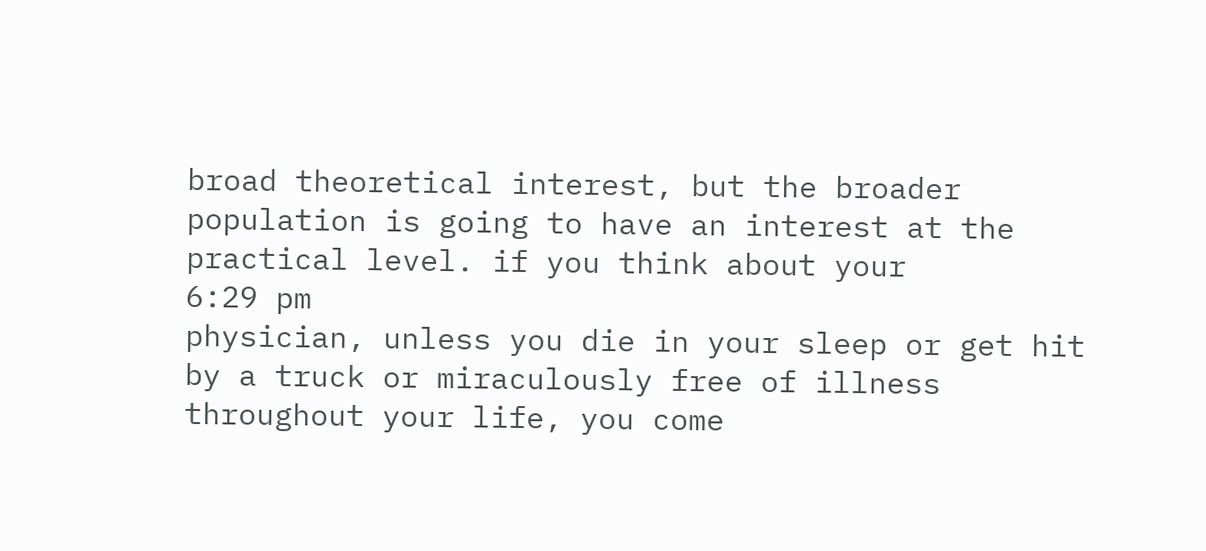broad theoretical interest, but the broader population is going to have an interest at the practical level. if you think about your
6:29 pm
physician, unless you die in your sleep or get hit by a truck or miraculously free of illness throughout your life, you come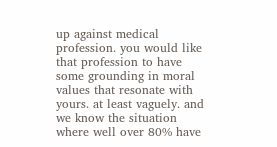up against medical profession. you would like that profession to have some grounding in moral values that resonate with yours. at least vaguely. and we know the situation where well over 80% have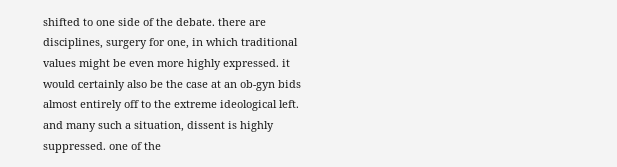shifted to one side of the debate. there are disciplines, surgery for one, in which traditional values might be even more highly expressed. it would certainly also be the case at an ob-gyn bids almost entirely off to the extreme ideological left. and many such a situation, dissent is highly suppressed. one of the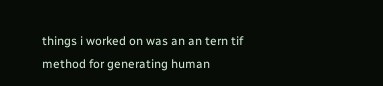things i worked on was an an tern tif method for generating human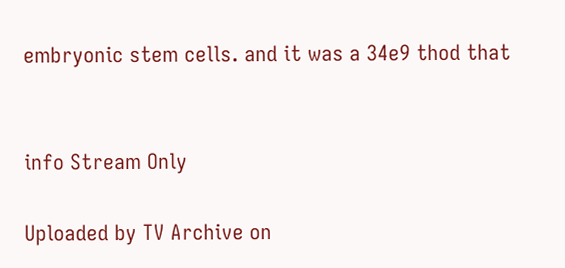embryonic stem cells. and it was a 34e9 thod that


info Stream Only

Uploaded by TV Archive on